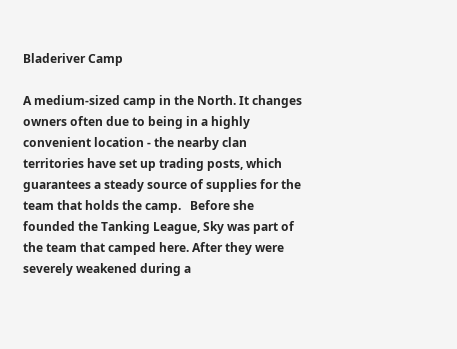Bladeriver Camp

A medium-sized camp in the North. It changes owners often due to being in a highly convenient location - the nearby clan territories have set up trading posts, which guarantees a steady source of supplies for the team that holds the camp.   Before she founded the Tanking League, Sky was part of the team that camped here. After they were severely weakened during a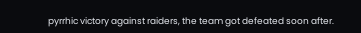pyrrhic victory against raiders, the team got defeated soon after.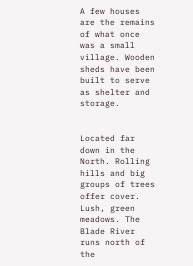A few houses are the remains of what once was a small village. Wooden sheds have been built to serve as shelter and storage.


Located far down in the North. Rolling hills and big groups of trees offer cover. Lush, green meadows. The Blade River runs north of the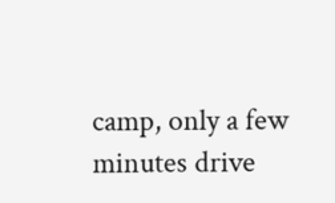camp, only a few minutes drive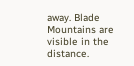away. Blade Mountains are visible in the distance.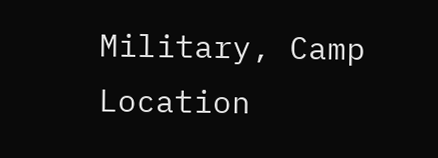Military, Camp
Location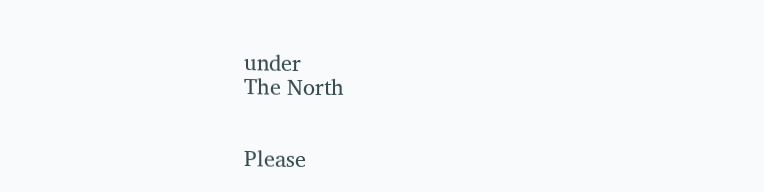under
The North


Please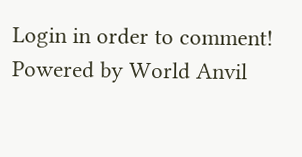Login in order to comment!
Powered by World Anvil